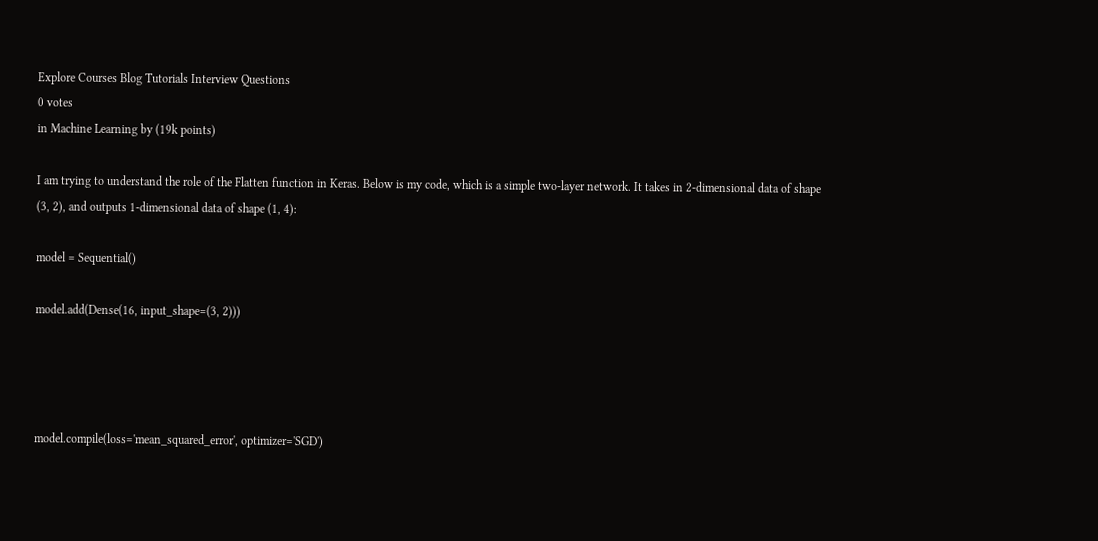Explore Courses Blog Tutorials Interview Questions
0 votes
in Machine Learning by (19k points)

I am trying to understand the role of the Flatten function in Keras. Below is my code, which is a simple two-layer network. It takes in 2-dimensional data of shape (3, 2), and outputs 1-dimensional data of shape (1, 4):

model = Sequential()

model.add(Dense(16, input_shape=(3, 2)))




model.compile(loss='mean_squared_error', optimizer='SGD')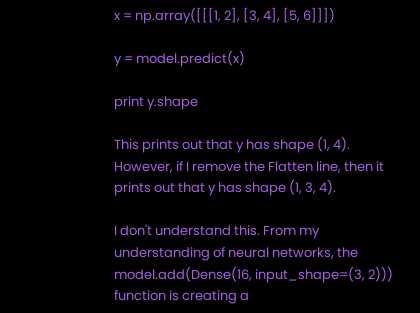x = np.array([[[1, 2], [3, 4], [5, 6]]])

y = model.predict(x)

print y.shape

This prints out that y has shape (1, 4). However, if I remove the Flatten line, then it prints out that y has shape (1, 3, 4).

I don't understand this. From my understanding of neural networks, the model.add(Dense(16, input_shape=(3, 2))) function is creating a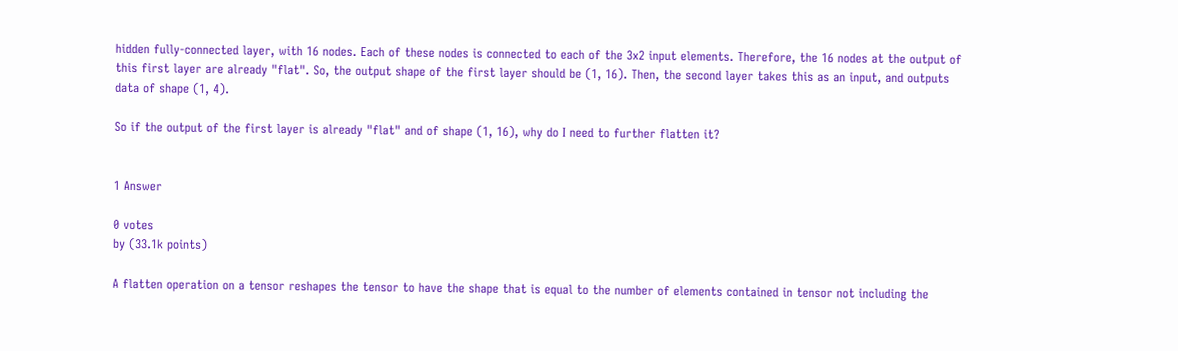hidden fully-connected layer, with 16 nodes. Each of these nodes is connected to each of the 3x2 input elements. Therefore, the 16 nodes at the output of this first layer are already "flat". So, the output shape of the first layer should be (1, 16). Then, the second layer takes this as an input, and outputs data of shape (1, 4).

So if the output of the first layer is already "flat" and of shape (1, 16), why do I need to further flatten it?


1 Answer

0 votes
by (33.1k points)

A flatten operation on a tensor reshapes the tensor to have the shape that is equal to the number of elements contained in tensor not including the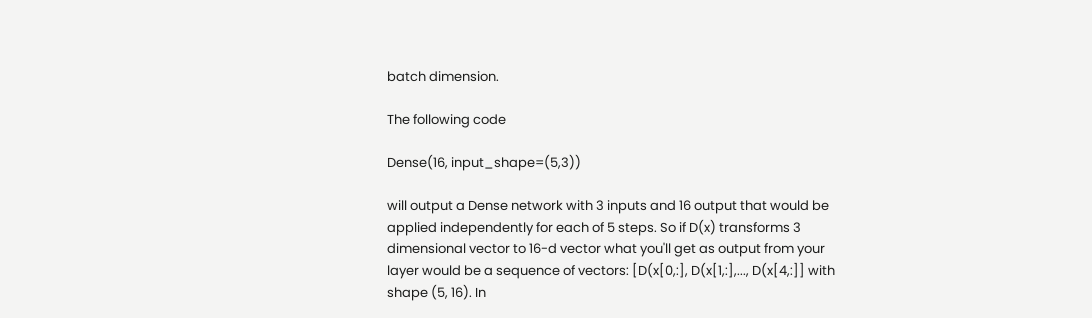batch dimension.

The following code

Dense(16, input_shape=(5,3))

will output a Dense network with 3 inputs and 16 output that would be applied independently for each of 5 steps. So if D(x) transforms 3 dimensional vector to 16-d vector what you'll get as output from your layer would be a sequence of vectors: [D(x[0,:], D(x[1,:],..., D(x[4,:]] with shape (5, 16). In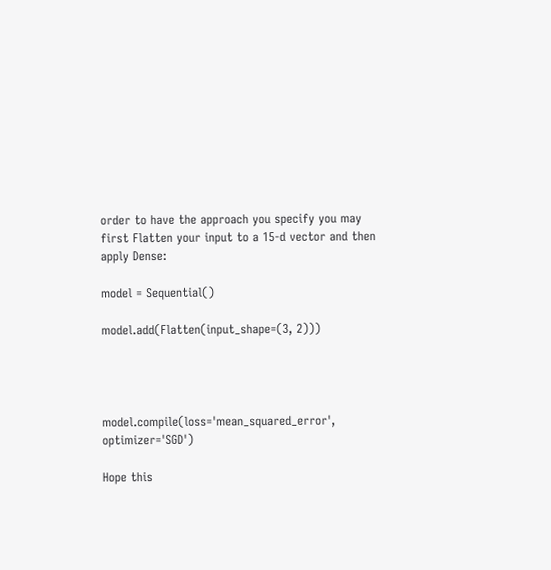order to have the approach you specify you may first Flatten your input to a 15-d vector and then apply Dense:

model = Sequential()

model.add(Flatten(input_shape=(3, 2)))




model.compile(loss='mean_squared_error', optimizer='SGD')

Hope this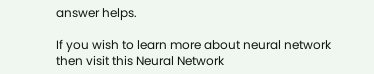answer helps.

If you wish to learn more about neural network then visit this Neural Network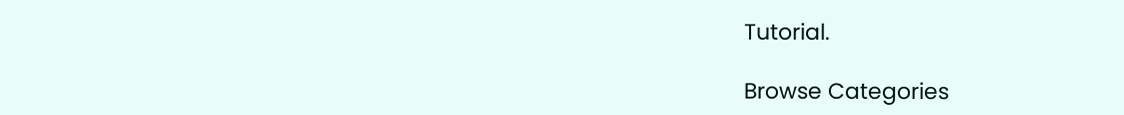Tutorial.

Browse Categories